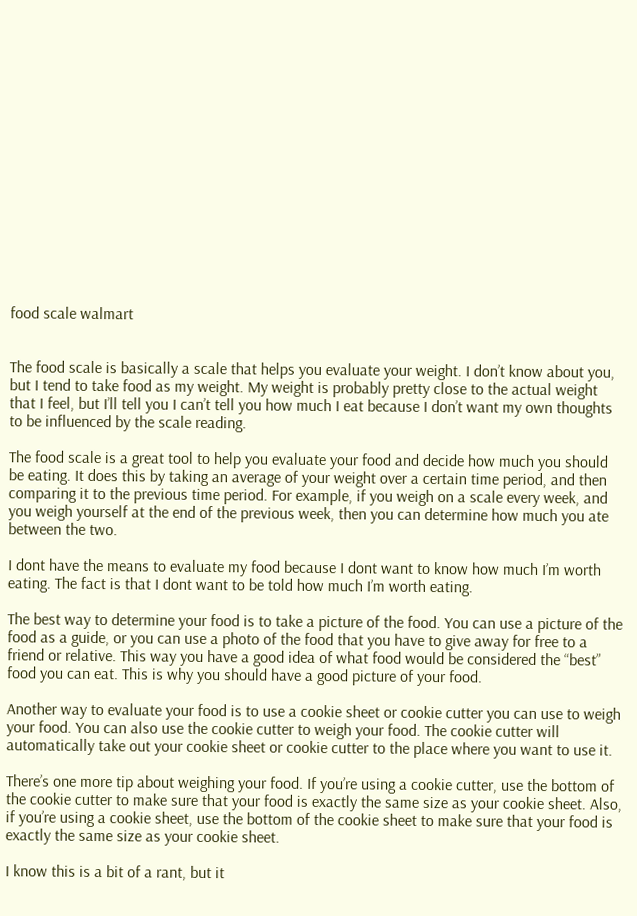food scale walmart


The food scale is basically a scale that helps you evaluate your weight. I don’t know about you, but I tend to take food as my weight. My weight is probably pretty close to the actual weight that I feel, but I’ll tell you I can’t tell you how much I eat because I don’t want my own thoughts to be influenced by the scale reading.

The food scale is a great tool to help you evaluate your food and decide how much you should be eating. It does this by taking an average of your weight over a certain time period, and then comparing it to the previous time period. For example, if you weigh on a scale every week, and you weigh yourself at the end of the previous week, then you can determine how much you ate between the two.

I dont have the means to evaluate my food because I dont want to know how much I’m worth eating. The fact is that I dont want to be told how much I’m worth eating.

The best way to determine your food is to take a picture of the food. You can use a picture of the food as a guide, or you can use a photo of the food that you have to give away for free to a friend or relative. This way you have a good idea of what food would be considered the “best” food you can eat. This is why you should have a good picture of your food.

Another way to evaluate your food is to use a cookie sheet or cookie cutter you can use to weigh your food. You can also use the cookie cutter to weigh your food. The cookie cutter will automatically take out your cookie sheet or cookie cutter to the place where you want to use it.

There’s one more tip about weighing your food. If you’re using a cookie cutter, use the bottom of the cookie cutter to make sure that your food is exactly the same size as your cookie sheet. Also, if you’re using a cookie sheet, use the bottom of the cookie sheet to make sure that your food is exactly the same size as your cookie sheet.

I know this is a bit of a rant, but it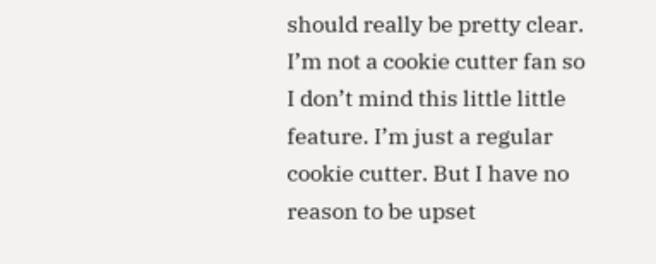should really be pretty clear. I’m not a cookie cutter fan so I don’t mind this little little feature. I’m just a regular cookie cutter. But I have no reason to be upset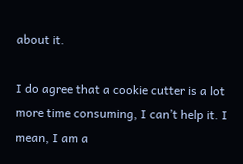about it.

I do agree that a cookie cutter is a lot more time consuming, I can’t help it. I mean, I am a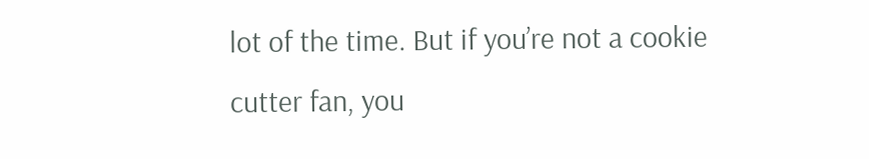lot of the time. But if you’re not a cookie cutter fan, you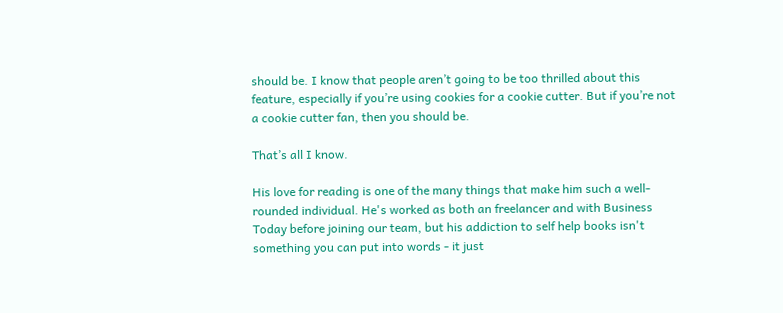should be. I know that people aren’t going to be too thrilled about this feature, especially if you’re using cookies for a cookie cutter. But if you’re not a cookie cutter fan, then you should be.

That’s all I know.

His love for reading is one of the many things that make him such a well-rounded individual. He's worked as both an freelancer and with Business Today before joining our team, but his addiction to self help books isn't something you can put into words - it just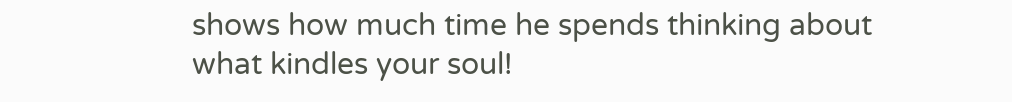shows how much time he spends thinking about what kindles your soul!